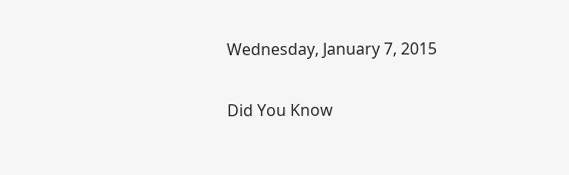Wednesday, January 7, 2015

Did You Know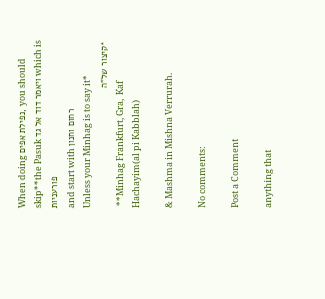When doing נפילת אפים, you should skip**the Pasuk ויאמר דוד אל גד which is פורעניות
and start with רחום וחנון
Unless your Minhag is to say it*
*קיצור של"ה
 **Minhag Frankfurt, Gra,  Kaf Hachayim(al pi Kabblah)

& Mashma in Mishna Verrurah.

No comments:

Post a Comment

anything that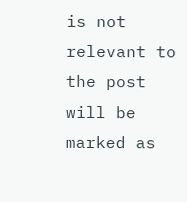is not relevant to the post will be marked as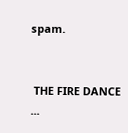spam.


 THE FIRE DANCE          ...